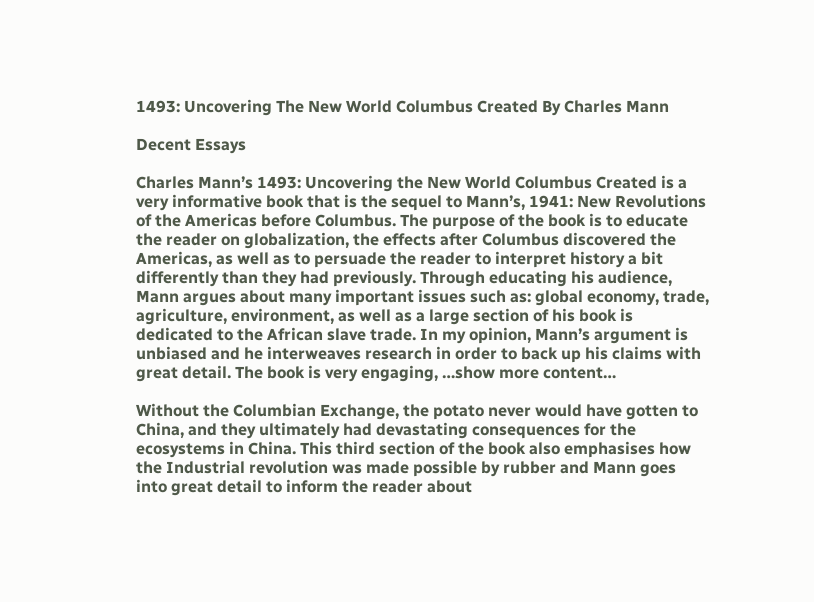1493: Uncovering The New World Columbus Created By Charles Mann

Decent Essays

Charles Mann’s 1493: Uncovering the New World Columbus Created is a very informative book that is the sequel to Mann’s, 1941: New Revolutions of the Americas before Columbus. The purpose of the book is to educate the reader on globalization, the effects after Columbus discovered the Americas, as well as to persuade the reader to interpret history a bit differently than they had previously. Through educating his audience, Mann argues about many important issues such as: global economy, trade, agriculture, environment, as well as a large section of his book is dedicated to the African slave trade. In my opinion, Mann’s argument is unbiased and he interweaves research in order to back up his claims with great detail. The book is very engaging, …show more content…

Without the Columbian Exchange, the potato never would have gotten to China, and they ultimately had devastating consequences for the ecosystems in China. This third section of the book also emphasises how the Industrial revolution was made possible by rubber and Mann goes into great detail to inform the reader about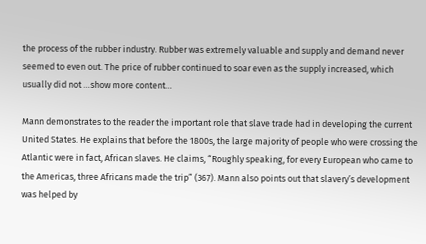the process of the rubber industry. Rubber was extremely valuable and supply and demand never seemed to even out. The price of rubber continued to soar even as the supply increased, which usually did not …show more content…

Mann demonstrates to the reader the important role that slave trade had in developing the current United States. He explains that before the 1800s, the large majority of people who were crossing the Atlantic were in fact, African slaves. He claims, “Roughly speaking, for every European who came to the Americas, three Africans made the trip” (367). Mann also points out that slavery’s development was helped by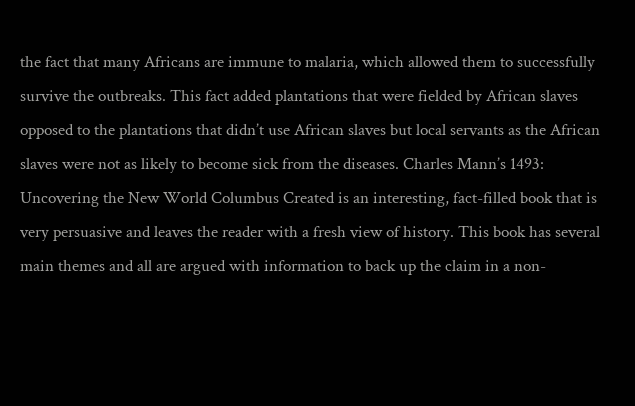the fact that many Africans are immune to malaria, which allowed them to successfully survive the outbreaks. This fact added plantations that were fielded by African slaves opposed to the plantations that didn’t use African slaves but local servants as the African slaves were not as likely to become sick from the diseases. Charles Mann’s 1493: Uncovering the New World Columbus Created is an interesting, fact-filled book that is very persuasive and leaves the reader with a fresh view of history. This book has several main themes and all are argued with information to back up the claim in a non-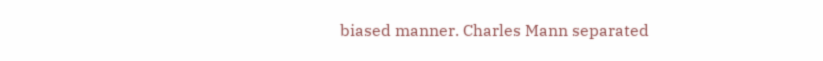biased manner. Charles Mann separated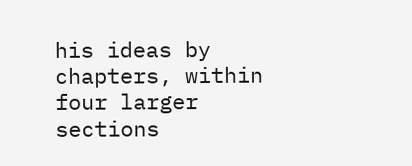his ideas by chapters, within four larger sections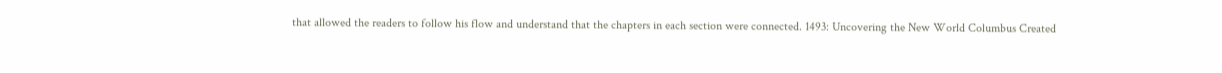that allowed the readers to follow his flow and understand that the chapters in each section were connected. 1493: Uncovering the New World Columbus Created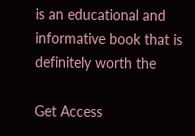is an educational and informative book that is definitely worth the

Get Access